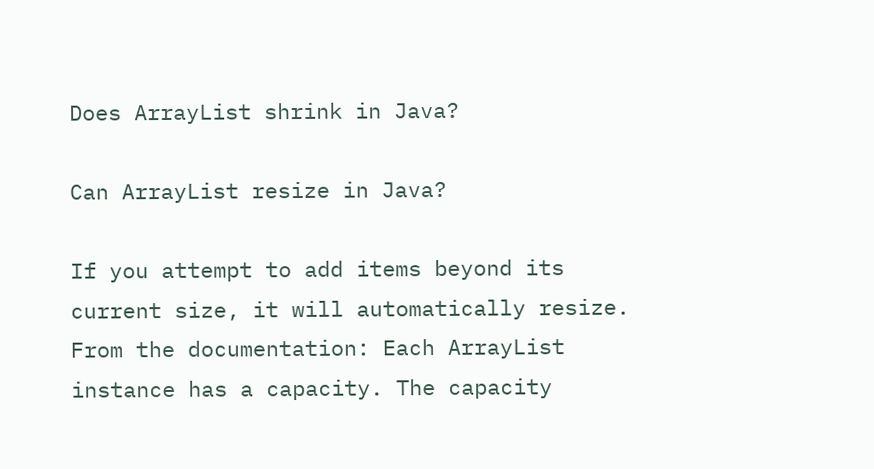Does ArrayList shrink in Java?

Can ArrayList resize in Java?

If you attempt to add items beyond its current size, it will automatically resize. From the documentation: Each ArrayList instance has a capacity. The capacity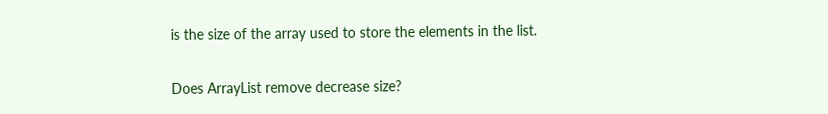is the size of the array used to store the elements in the list.

Does ArrayList remove decrease size?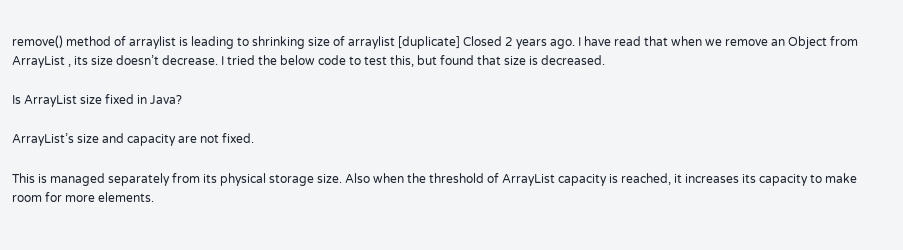remove() method of arraylist is leading to shrinking size of arraylist [duplicate] Closed 2 years ago. I have read that when we remove an Object from ArrayList , its size doesn’t decrease. I tried the below code to test this, but found that size is decreased.

Is ArrayList size fixed in Java?

ArrayList’s size and capacity are not fixed.

This is managed separately from its physical storage size. Also when the threshold of ArrayList capacity is reached, it increases its capacity to make room for more elements.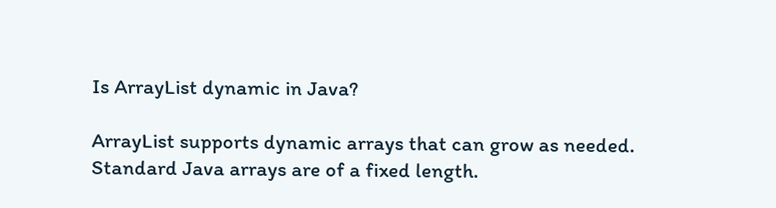Is ArrayList dynamic in Java?

ArrayList supports dynamic arrays that can grow as needed. Standard Java arrays are of a fixed length.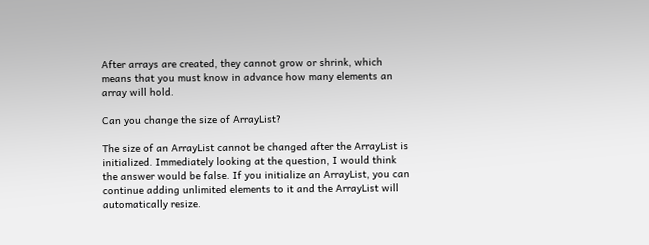After arrays are created, they cannot grow or shrink, which means that you must know in advance how many elements an array will hold.

Can you change the size of ArrayList?

The size of an ArrayList cannot be changed after the ArrayList is initialized. Immediately looking at the question, I would think the answer would be false. If you initialize an ArrayList, you can continue adding unlimited elements to it and the ArrayList will automatically resize.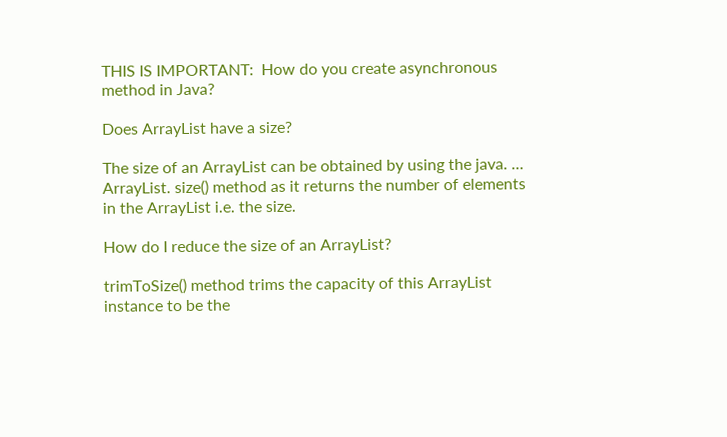THIS IS IMPORTANT:  How do you create asynchronous method in Java?

Does ArrayList have a size?

The size of an ArrayList can be obtained by using the java. … ArrayList. size() method as it returns the number of elements in the ArrayList i.e. the size.

How do I reduce the size of an ArrayList?

trimToSize() method trims the capacity of this ArrayList instance to be the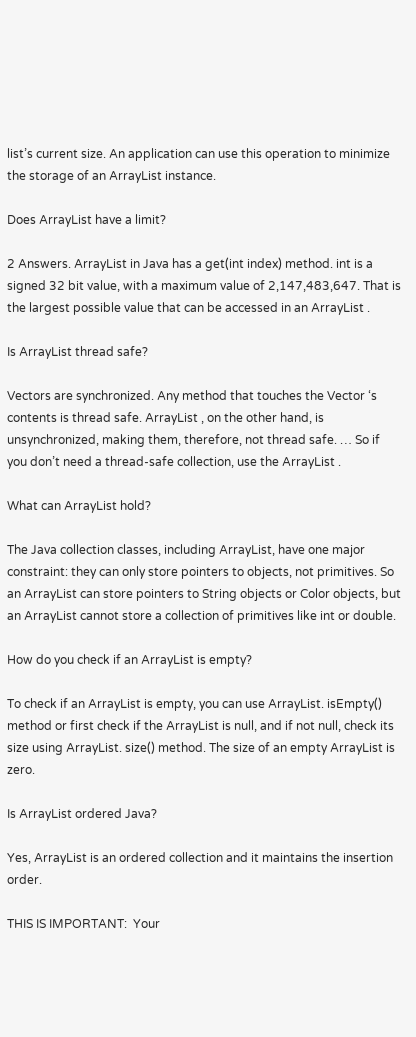list’s current size. An application can use this operation to minimize the storage of an ArrayList instance.

Does ArrayList have a limit?

2 Answers. ArrayList in Java has a get(int index) method. int is a signed 32 bit value, with a maximum value of 2,147,483,647. That is the largest possible value that can be accessed in an ArrayList .

Is ArrayList thread safe?

Vectors are synchronized. Any method that touches the Vector ‘s contents is thread safe. ArrayList , on the other hand, is unsynchronized, making them, therefore, not thread safe. … So if you don’t need a thread-safe collection, use the ArrayList .

What can ArrayList hold?

The Java collection classes, including ArrayList, have one major constraint: they can only store pointers to objects, not primitives. So an ArrayList can store pointers to String objects or Color objects, but an ArrayList cannot store a collection of primitives like int or double.

How do you check if an ArrayList is empty?

To check if an ArrayList is empty, you can use ArrayList. isEmpty() method or first check if the ArrayList is null, and if not null, check its size using ArrayList. size() method. The size of an empty ArrayList is zero.

Is ArrayList ordered Java?

Yes, ArrayList is an ordered collection and it maintains the insertion order.

THIS IS IMPORTANT:  Your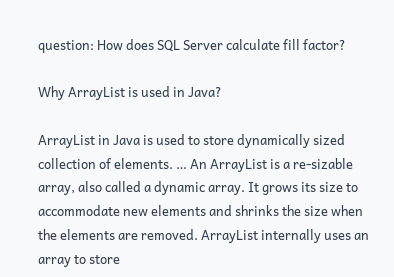question: How does SQL Server calculate fill factor?

Why ArrayList is used in Java?

ArrayList in Java is used to store dynamically sized collection of elements. … An ArrayList is a re-sizable array, also called a dynamic array. It grows its size to accommodate new elements and shrinks the size when the elements are removed. ArrayList internally uses an array to store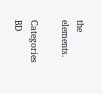the elements.

Categories BD